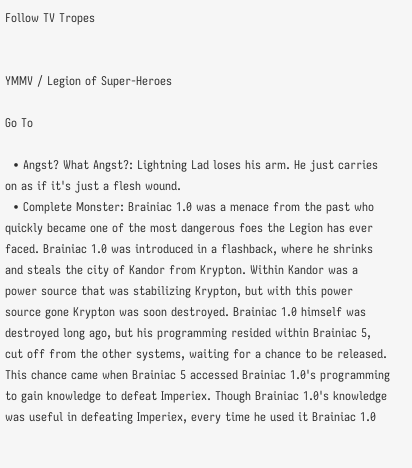Follow TV Tropes


YMMV / Legion of Super-Heroes

Go To

  • Angst? What Angst?: Lightning Lad loses his arm. He just carries on as if it's just a flesh wound.
  • Complete Monster: Brainiac 1.0 was a menace from the past who quickly became one of the most dangerous foes the Legion has ever faced. Brainiac 1.0 was introduced in a flashback, where he shrinks and steals the city of Kandor from Krypton. Within Kandor was a power source that was stabilizing Krypton, but with this power source gone Krypton was soon destroyed. Brainiac 1.0 himself was destroyed long ago, but his programming resided within Brainiac 5, cut off from the other systems, waiting for a chance to be released. This chance came when Brainiac 5 accessed Brainiac 1.0's programming to gain knowledge to defeat Imperiex. Though Brainiac 1.0's knowledge was useful in defeating Imperiex, every time he used it Brainiac 1.0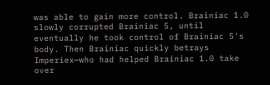was able to gain more control. Brainiac 1.0 slowly corrupted Brainiac 5, until eventually he took control of Brainiac 5's body. Then Brainiac quickly betrays Imperiex—who had helped Brainiac 1.0 take over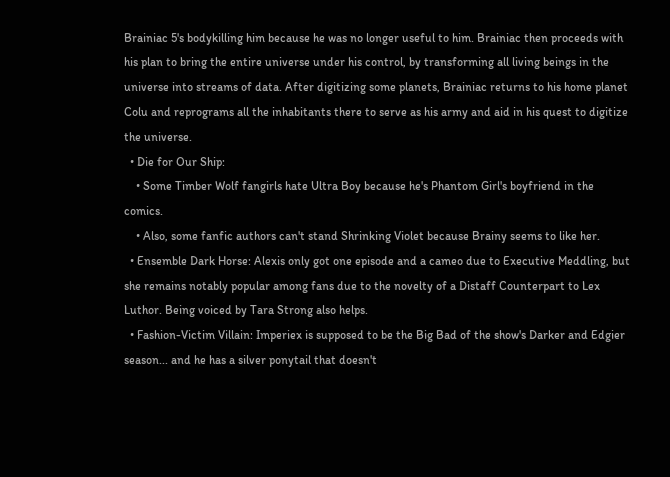Brainiac 5's bodykilling him because he was no longer useful to him. Brainiac then proceeds with his plan to bring the entire universe under his control, by transforming all living beings in the universe into streams of data. After digitizing some planets, Brainiac returns to his home planet Colu and reprograms all the inhabitants there to serve as his army and aid in his quest to digitize the universe.
  • Die for Our Ship:
    • Some Timber Wolf fangirls hate Ultra Boy because he's Phantom Girl's boyfriend in the comics.
    • Also, some fanfic authors can't stand Shrinking Violet because Brainy seems to like her.
  • Ensemble Dark Horse: Alexis only got one episode and a cameo due to Executive Meddling, but she remains notably popular among fans due to the novelty of a Distaff Counterpart to Lex Luthor. Being voiced by Tara Strong also helps.
  • Fashion-Victim Villain: Imperiex is supposed to be the Big Bad of the show's Darker and Edgier season... and he has a silver ponytail that doesn't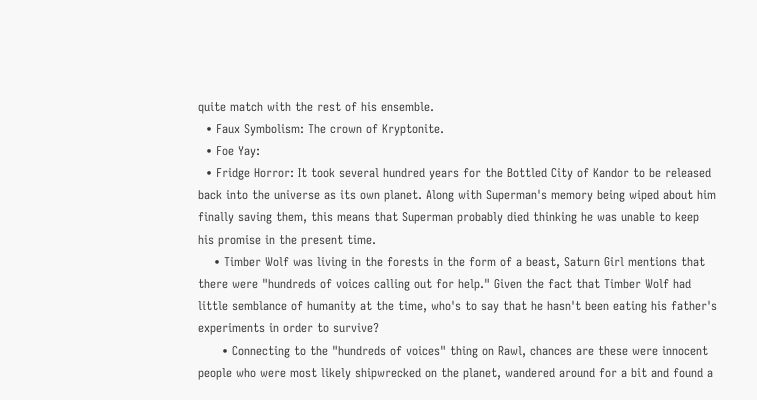quite match with the rest of his ensemble.
  • Faux Symbolism: The crown of Kryptonite.
  • Foe Yay:
  • Fridge Horror: It took several hundred years for the Bottled City of Kandor to be released back into the universe as its own planet. Along with Superman's memory being wiped about him finally saving them, this means that Superman probably died thinking he was unable to keep his promise in the present time.
    • Timber Wolf was living in the forests in the form of a beast, Saturn Girl mentions that there were "hundreds of voices calling out for help." Given the fact that Timber Wolf had little semblance of humanity at the time, who's to say that he hasn't been eating his father's experiments in order to survive?
      • Connecting to the "hundreds of voices" thing on Rawl, chances are these were innocent people who were most likely shipwrecked on the planet, wandered around for a bit and found a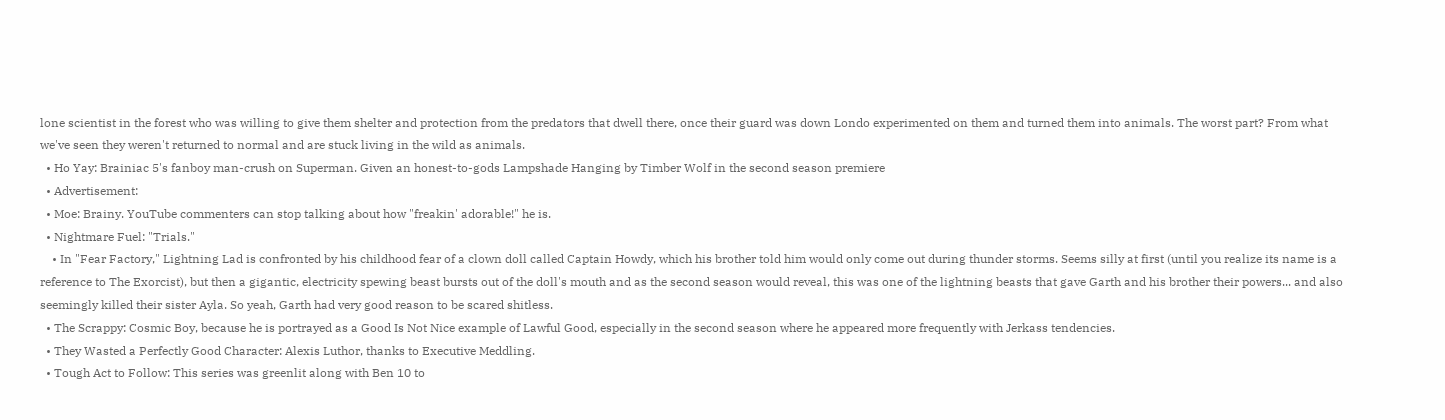lone scientist in the forest who was willing to give them shelter and protection from the predators that dwell there, once their guard was down Londo experimented on them and turned them into animals. The worst part? From what we've seen they weren't returned to normal and are stuck living in the wild as animals.
  • Ho Yay: Brainiac 5's fanboy man-crush on Superman. Given an honest-to-gods Lampshade Hanging by Timber Wolf in the second season premiere
  • Advertisement:
  • Moe: Brainy. YouTube commenters can stop talking about how "freakin' adorable!" he is.
  • Nightmare Fuel: "Trials."
    • In "Fear Factory," Lightning Lad is confronted by his childhood fear of a clown doll called Captain Howdy, which his brother told him would only come out during thunder storms. Seems silly at first (until you realize its name is a reference to The Exorcist), but then a gigantic, electricity spewing beast bursts out of the doll's mouth and as the second season would reveal, this was one of the lightning beasts that gave Garth and his brother their powers... and also seemingly killed their sister Ayla. So yeah, Garth had very good reason to be scared shitless.
  • The Scrappy: Cosmic Boy, because he is portrayed as a Good Is Not Nice example of Lawful Good, especially in the second season where he appeared more frequently with Jerkass tendencies.
  • They Wasted a Perfectly Good Character: Alexis Luthor, thanks to Executive Meddling.
  • Tough Act to Follow: This series was greenlit along with Ben 10 to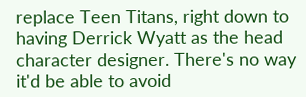replace Teen Titans, right down to having Derrick Wyatt as the head character designer. There's no way it'd be able to avoid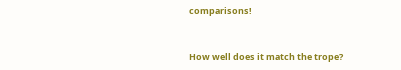comparisons!


How well does it match the trope?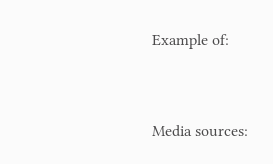Example of:


Media sources: